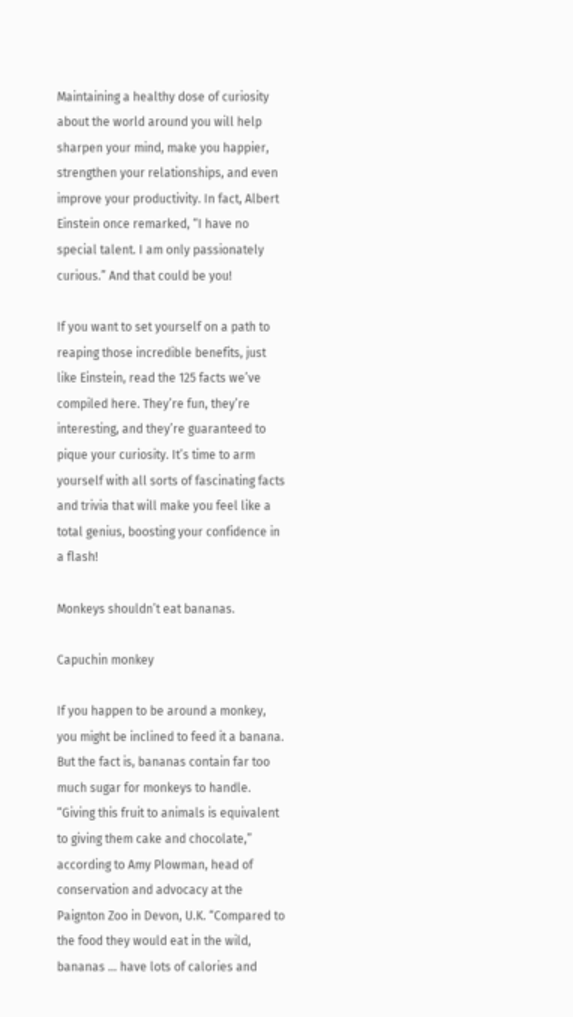Maintaining a healthy dose of curiosity about the world around you will help sharpen your mind, make you happier, strengthen your relationships, and even improve your productivity. In fact, Albert Einstein once remarked, “I have no special talent. I am only passionately curious.” And that could be you!

If you want to set yourself on a path to reaping those incredible benefits, just like Einstein, read the 125 facts we’ve compiled here. They’re fun, they’re interesting, and they’re guaranteed to pique your curiosity. It’s time to arm yourself with all sorts of fascinating facts and trivia that will make you feel like a total genius, boosting your confidence in a flash!

Monkeys shouldn’t eat bananas.

Capuchin monkey

If you happen to be around a monkey, you might be inclined to feed it a banana. But the fact is, bananas contain far too much sugar for monkeys to handle. “Giving this fruit to animals is equivalent to giving them cake and chocolate,” according to Amy Plowman, head of conservation and advocacy at the Paignton Zoo in Devon, U.K. “Compared to the food they would eat in the wild, bananas … have lots of calories and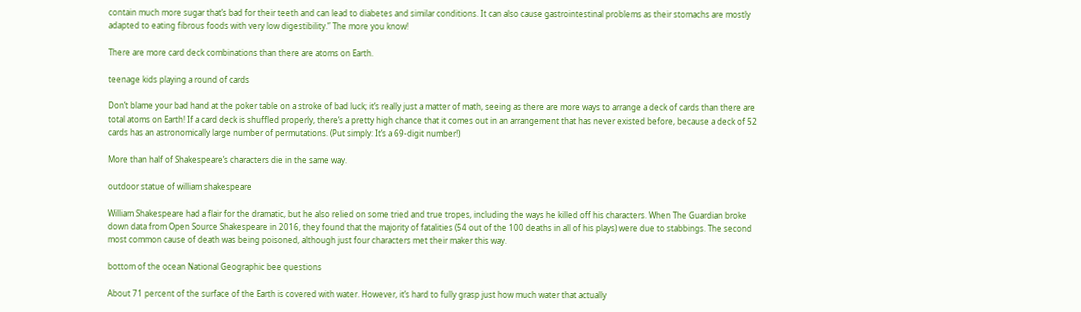contain much more sugar that’s bad for their teeth and can lead to diabetes and similar conditions. It can also cause gastrointestinal problems as their stomachs are mostly adapted to eating fibrous foods with very low digestibility.” The more you know!

There are more card deck combinations than there are atoms on Earth.

teenage kids playing a round of cards

Don’t blame your bad hand at the poker table on a stroke of bad luck; it’s really just a matter of math, seeing as there are more ways to arrange a deck of cards than there are total atoms on Earth! If a card deck is shuffled properly, there’s a pretty high chance that it comes out in an arrangement that has never existed before, because a deck of 52 cards has an astronomically large number of permutations. (Put simply: It’s a 69-digit number!)

More than half of Shakespeare’s characters die in the same way.

outdoor statue of william shakespeare

William Shakespeare had a flair for the dramatic, but he also relied on some tried and true tropes, including the ways he killed off his characters. When The Guardian broke down data from Open Source Shakespeare in 2016, they found that the majority of fatalities (54 out of the 100 deaths in all of his plays) were due to stabbings. The second most common cause of death was being poisoned, although just four characters met their maker this way.

bottom of the ocean National Geographic bee questions

About 71 percent of the surface of the Earth is covered with water. However, it’s hard to fully grasp just how much water that actually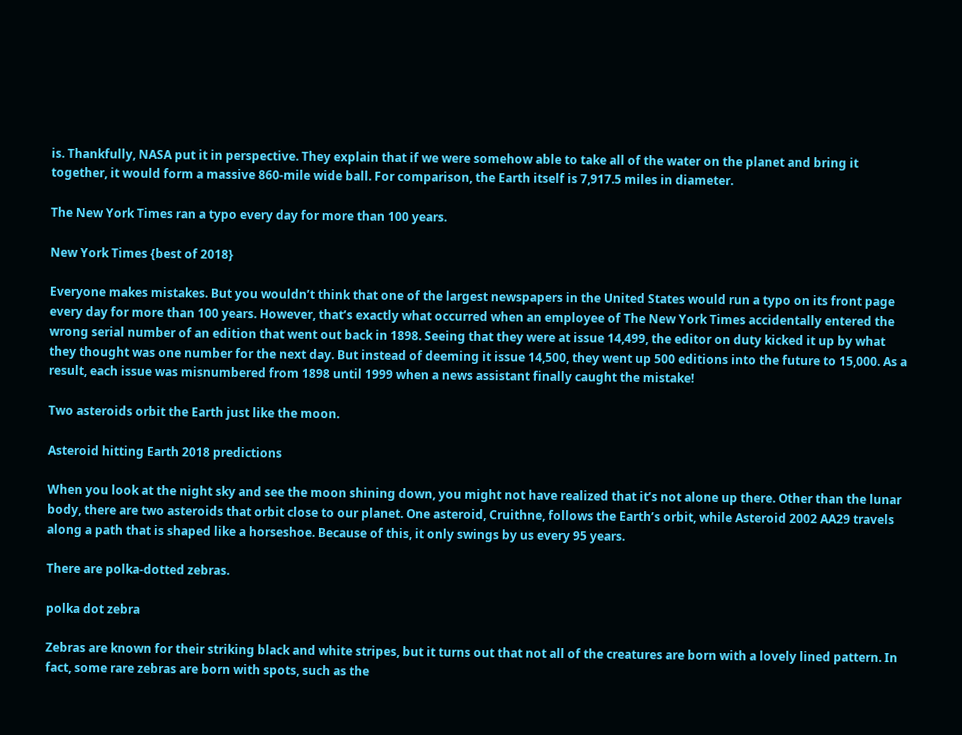is. Thankfully, NASA put it in perspective. They explain that if we were somehow able to take all of the water on the planet and bring it together, it would form a massive 860-mile wide ball. For comparison, the Earth itself is 7,917.5 miles in diameter.

The New York Times ran a typo every day for more than 100 years.

New York Times {best of 2018}

Everyone makes mistakes. But you wouldn’t think that one of the largest newspapers in the United States would run a typo on its front page every day for more than 100 years. However, that’s exactly what occurred when an employee of The New York Times accidentally entered the wrong serial number of an edition that went out back in 1898. Seeing that they were at issue 14,499, the editor on duty kicked it up by what they thought was one number for the next day. But instead of deeming it issue 14,500, they went up 500 editions into the future to 15,000. As a result, each issue was misnumbered from 1898 until 1999 when a news assistant finally caught the mistake!

Two asteroids orbit the Earth just like the moon.

Asteroid hitting Earth 2018 predictions

When you look at the night sky and see the moon shining down, you might not have realized that it’s not alone up there. Other than the lunar body, there are two asteroids that orbit close to our planet. One asteroid, Cruithne, follows the Earth’s orbit, while Asteroid 2002 AA29 travels along a path that is shaped like a horseshoe. Because of this, it only swings by us every 95 years.

There are polka-dotted zebras.

polka dot zebra

Zebras are known for their striking black and white stripes, but it turns out that not all of the creatures are born with a lovely lined pattern. In fact, some rare zebras are born with spots, such as the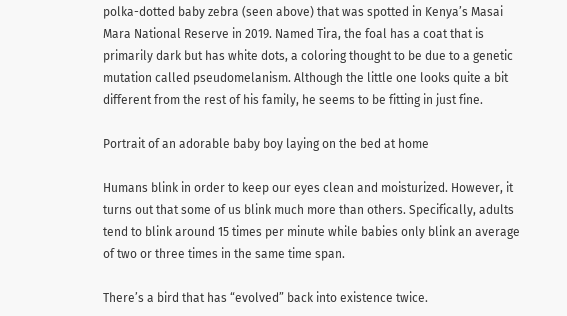polka-dotted baby zebra (seen above) that was spotted in Kenya’s Masai Mara National Reserve in 2019. Named Tira, the foal has a coat that is primarily dark but has white dots, a coloring thought to be due to a genetic mutation called pseudomelanism. Although the little one looks quite a bit different from the rest of his family, he seems to be fitting in just fine.

Portrait of an adorable baby boy laying on the bed at home

Humans blink in order to keep our eyes clean and moisturized. However, it turns out that some of us blink much more than others. Specifically, adults tend to blink around 15 times per minute while babies only blink an average of two or three times in the same time span.

There’s a bird that has “evolved” back into existence twice.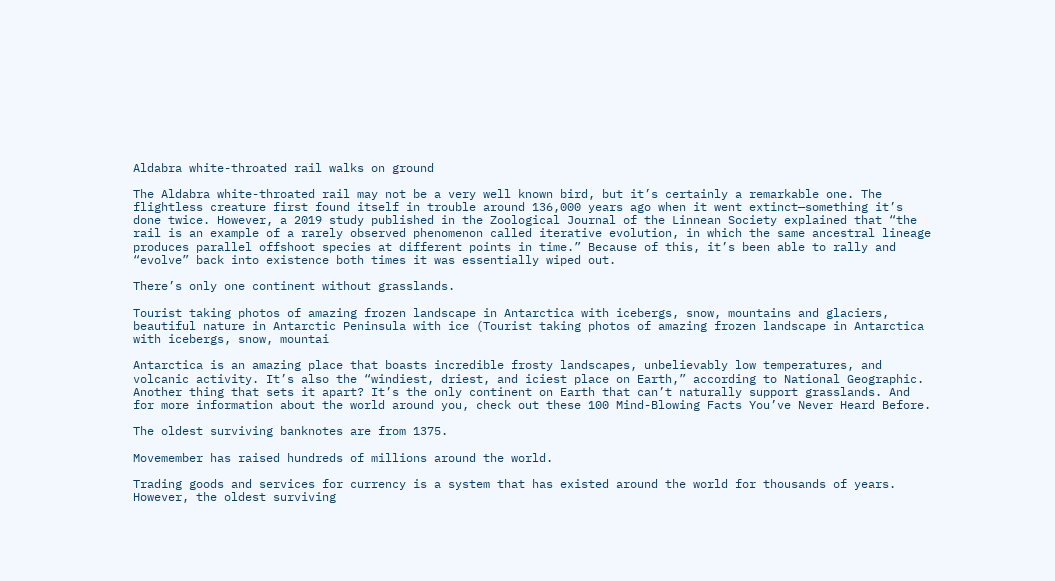Aldabra white-throated rail walks on ground

The Aldabra white-throated rail may not be a very well known bird, but it’s certainly a remarkable one. The flightless creature first found itself in trouble around 136,000 years ago when it went extinct—something it’s done twice. However, a 2019 study published in the Zoological Journal of the Linnean Society explained that “the rail is an example of a rarely observed phenomenon called iterative evolution, in which the same ancestral lineage produces parallel offshoot species at different points in time.” Because of this, it’s been able to rally and “evolve” back into existence both times it was essentially wiped out.

There’s only one continent without grasslands.

Tourist taking photos of amazing frozen landscape in Antarctica with icebergs, snow, mountains and glaciers, beautiful nature in Antarctic Peninsula with ice (Tourist taking photos of amazing frozen landscape in Antarctica with icebergs, snow, mountai

Antarctica is an amazing place that boasts incredible frosty landscapes, unbelievably low temperatures, and volcanic activity. It’s also the “windiest, driest, and iciest place on Earth,” according to National Geographic. Another thing that sets it apart? It’s the only continent on Earth that can’t naturally support grasslands. And for more information about the world around you, check out these 100 Mind-Blowing Facts You’ve Never Heard Before.

The oldest surviving banknotes are from 1375.

Movemember has raised hundreds of millions around the world.

Trading goods and services for currency is a system that has existed around the world for thousands of years. However, the oldest surviving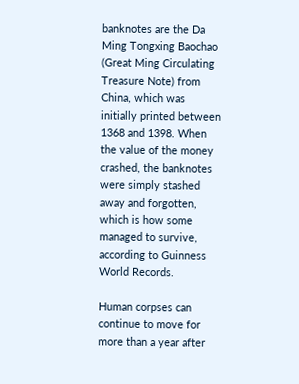banknotes are the Da Ming Tongxing Baochao (Great Ming Circulating Treasure Note) from China, which was initially printed between 1368 and 1398. When the value of the money crashed, the banknotes were simply stashed away and forgotten, which is how some managed to survive, according to Guinness World Records.

Human corpses can continue to move for more than a year after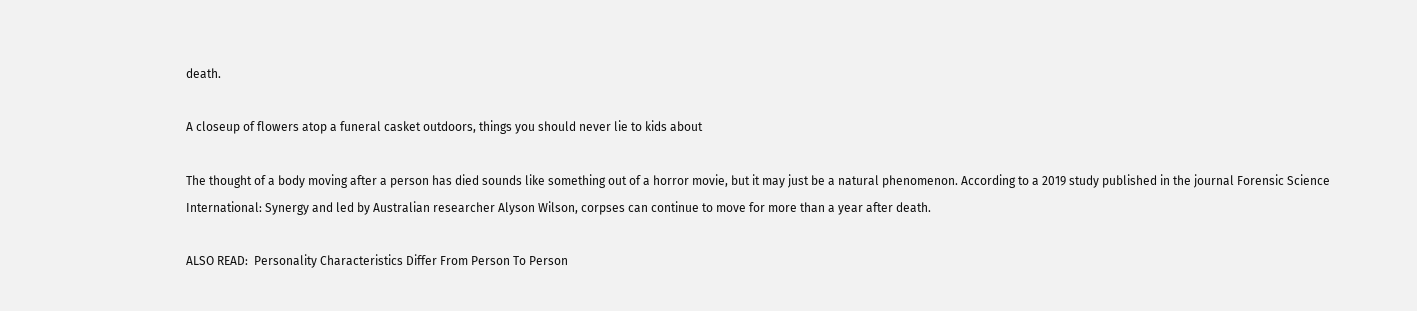death.

A closeup of flowers atop a funeral casket outdoors, things you should never lie to kids about

The thought of a body moving after a person has died sounds like something out of a horror movie, but it may just be a natural phenomenon. According to a 2019 study published in the journal Forensic Science International: Synergy and led by Australian researcher Alyson Wilson, corpses can continue to move for more than a year after death.

ALSO READ:  Personality Characteristics Differ From Person To Person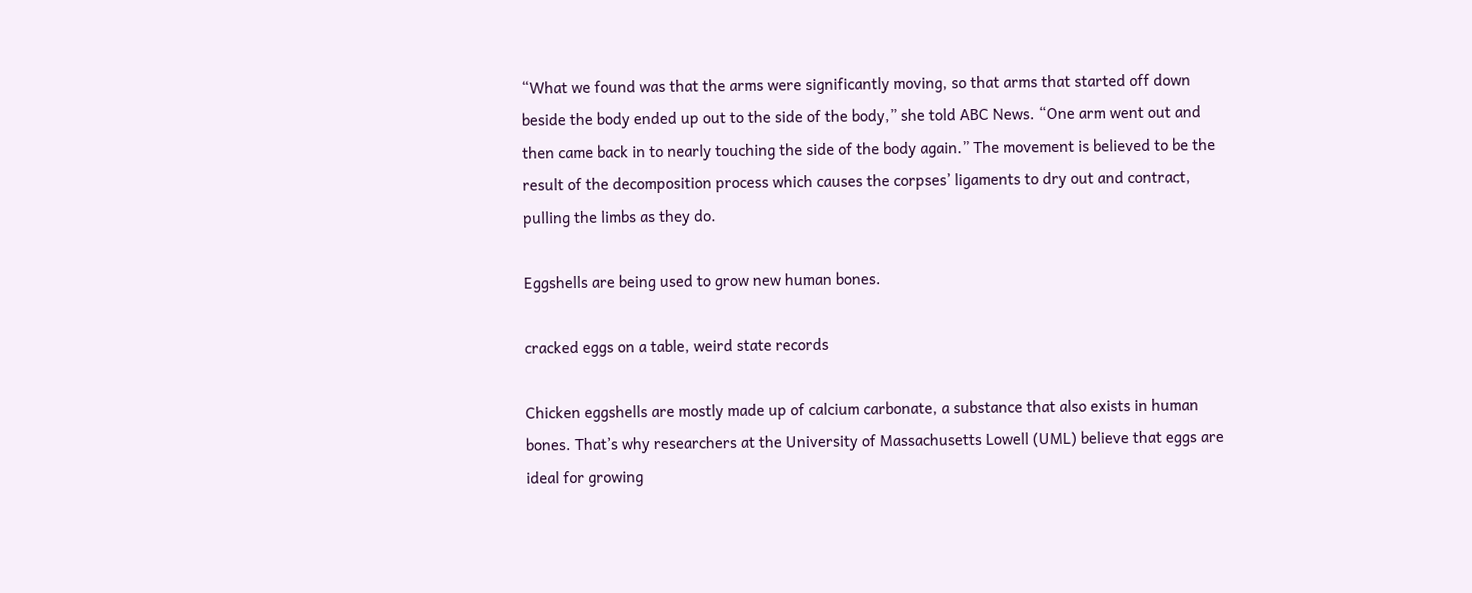“What we found was that the arms were significantly moving, so that arms that started off down beside the body ended up out to the side of the body,” she told ABC News. “One arm went out and then came back in to nearly touching the side of the body again.” The movement is believed to be the result of the decomposition process which causes the corpses’ ligaments to dry out and contract, pulling the limbs as they do.

Eggshells are being used to grow new human bones.

cracked eggs on a table, weird state records

Chicken eggshells are mostly made up of calcium carbonate, a substance that also exists in human bones. That’s why researchers at the University of Massachusetts Lowell (UML) believe that eggs are ideal for growing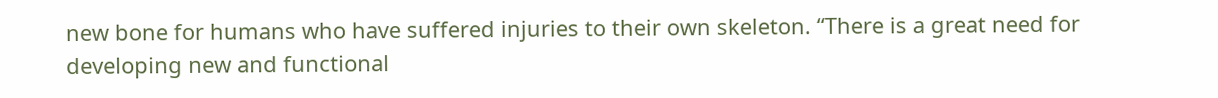new bone for humans who have suffered injuries to their own skeleton. “There is a great need for developing new and functional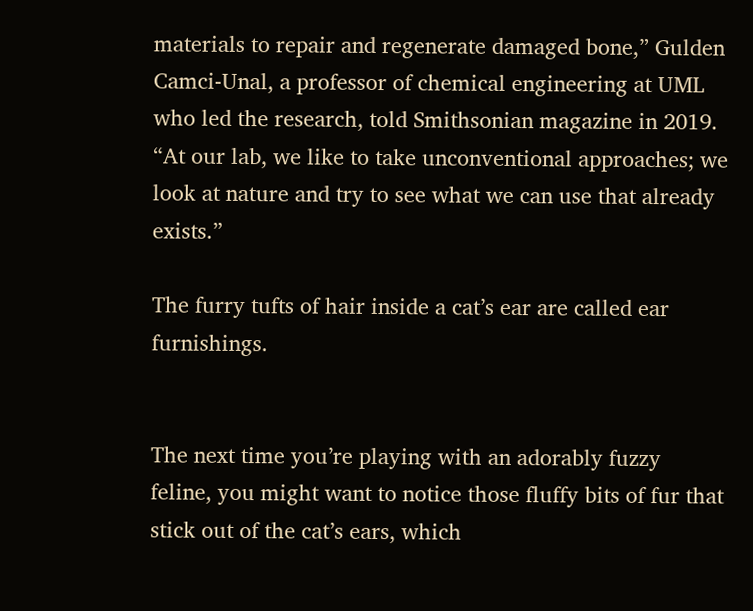materials to repair and regenerate damaged bone,” Gulden Camci-Unal, a professor of chemical engineering at UML who led the research, told Smithsonian magazine in 2019. “At our lab, we like to take unconventional approaches; we look at nature and try to see what we can use that already exists.”

The furry tufts of hair inside a cat’s ear are called ear furnishings.


The next time you’re playing with an adorably fuzzy feline, you might want to notice those fluffy bits of fur that stick out of the cat’s ears, which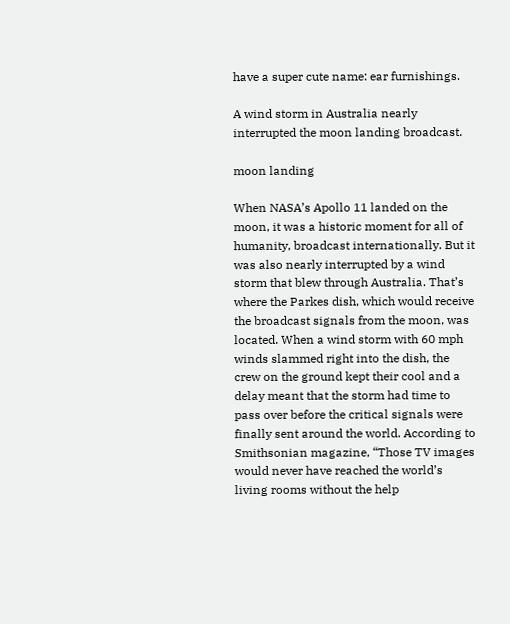have a super cute name: ear furnishings.

A wind storm in Australia nearly interrupted the moon landing broadcast.

moon landing

When NASA’s Apollo 11 landed on the moon, it was a historic moment for all of humanity, broadcast internationally. But it was also nearly interrupted by a wind storm that blew through Australia. That’s where the Parkes dish, which would receive the broadcast signals from the moon, was located. When a wind storm with 60 mph winds slammed right into the dish, the crew on the ground kept their cool and a delay meant that the storm had time to pass over before the critical signals were finally sent around the world. According to Smithsonian magazine, “Those TV images would never have reached the world’s living rooms without the help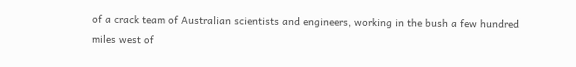of a crack team of Australian scientists and engineers, working in the bush a few hundred miles west of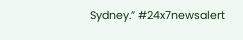Sydney.” #24x7newsalert